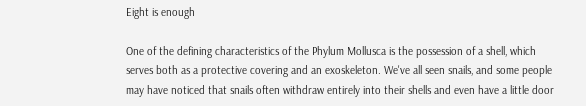Eight is enough

One of the defining characteristics of the Phylum Mollusca is the possession of a shell, which serves both as a protective covering and an exoskeleton. We've all seen snails, and some people may have noticed that snails often withdraw entirely into their shells and even have a little door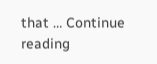that … Continue reading